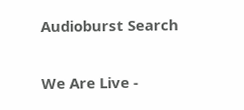Audioburst Search

We Are Live -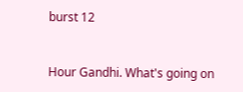burst 12


Hour Gandhi. What's going on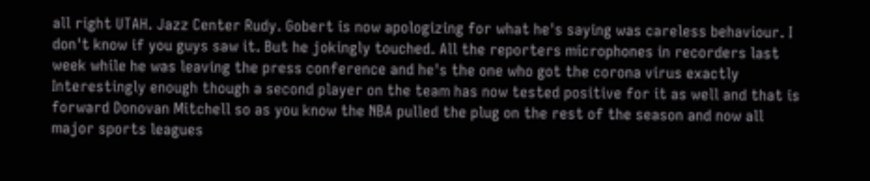all right UTAH. Jazz Center Rudy. Gobert is now apologizing for what he's saying was careless behaviour. I don't know if you guys saw it. But he jokingly touched. All the reporters microphones in recorders last week while he was leaving the press conference and he's the one who got the corona virus exactly Interestingly enough though a second player on the team has now tested positive for it as well and that is forward Donovan Mitchell so as you know the NBA pulled the plug on the rest of the season and now all major sports leagues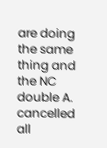are doing the same thing and the NC double A. cancelled all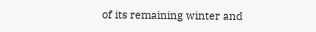of its remaining winter and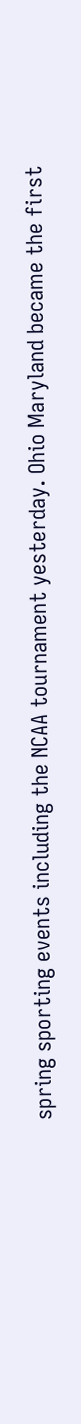spring sporting events including the NCAA tournament yesterday. Ohio Maryland became the first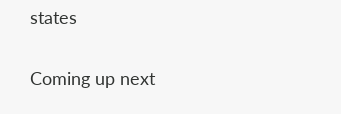states

Coming up next